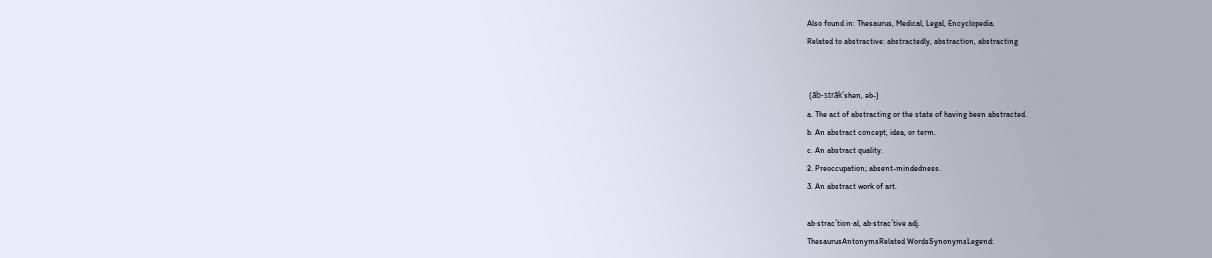Also found in: Thesaurus, Medical, Legal, Encyclopedia.
Related to abstractive: abstractedly, abstraction, abstracting


 (ăb-străk′shən, əb-)
a. The act of abstracting or the state of having been abstracted.
b. An abstract concept, idea, or term.
c. An abstract quality.
2. Preoccupation; absent-mindedness.
3. An abstract work of art.

ab·strac′tion·al, ab·strac′tive adj.
ThesaurusAntonymsRelated WordsSynonymsLegend: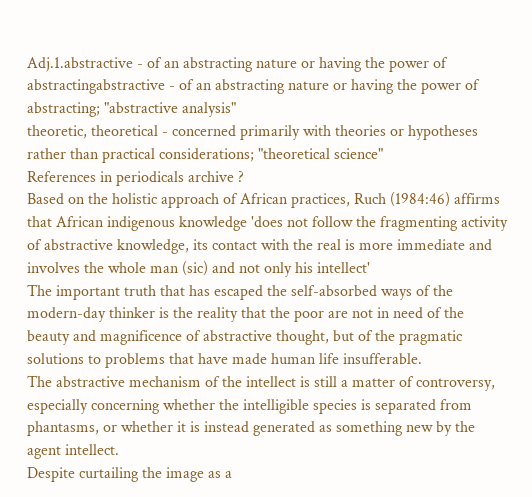Adj.1.abstractive - of an abstracting nature or having the power of abstractingabstractive - of an abstracting nature or having the power of abstracting; "abstractive analysis"
theoretic, theoretical - concerned primarily with theories or hypotheses rather than practical considerations; "theoretical science"
References in periodicals archive ?
Based on the holistic approach of African practices, Ruch (1984:46) affirms that African indigenous knowledge 'does not follow the fragmenting activity of abstractive knowledge, its contact with the real is more immediate and involves the whole man (sic) and not only his intellect'
The important truth that has escaped the self-absorbed ways of the modern-day thinker is the reality that the poor are not in need of the beauty and magnificence of abstractive thought, but of the pragmatic solutions to problems that have made human life insufferable.
The abstractive mechanism of the intellect is still a matter of controversy, especially concerning whether the intelligible species is separated from phantasms, or whether it is instead generated as something new by the agent intellect.
Despite curtailing the image as a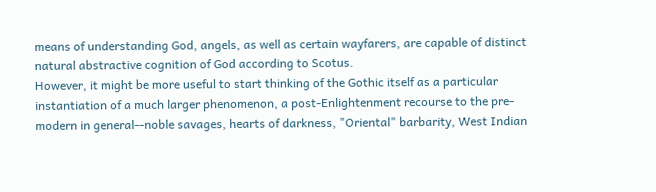means of understanding God, angels, as well as certain wayfarers, are capable of distinct natural abstractive cognition of God according to Scotus.
However, it might be more useful to start thinking of the Gothic itself as a particular instantiation of a much larger phenomenon, a post-Enlightenment recourse to the pre-modern in general--noble savages, hearts of darkness, "Oriental" barbarity, West Indian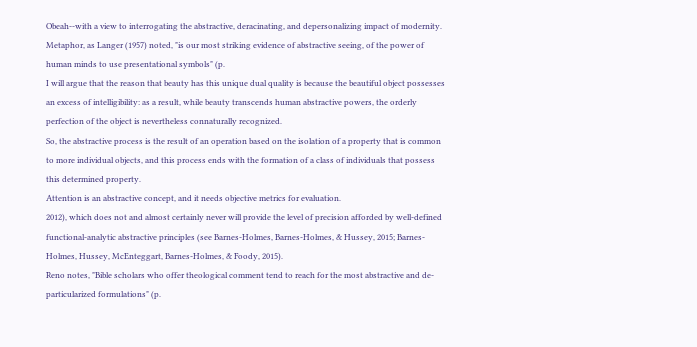Obeah--with a view to interrogating the abstractive, deracinating, and depersonalizing impact of modernity.
Metaphor, as Langer (1957) noted, "is our most striking evidence of abstractive seeing, of the power of human minds to use presentational symbols" (p.
I will argue that the reason that beauty has this unique dual quality is because the beautiful object possesses an excess of intelligibility: as a result, while beauty transcends human abstractive powers, the orderly perfection of the object is nevertheless connaturally recognized.
So, the abstractive process is the result of an operation based on the isolation of a property that is common to more individual objects, and this process ends with the formation of a class of individuals that possess this determined property.
Attention is an abstractive concept, and it needs objective metrics for evaluation.
2012), which does not and almost certainly never will provide the level of precision afforded by well-defined functional-analytic abstractive principles (see Barnes-Holmes, Barnes-Holmes, & Hussey, 2015; Barnes-Holmes, Hussey, McEnteggart, Barnes-Holmes, & Foody, 2015).
Reno notes, "Bible scholars who offer theological comment tend to reach for the most abstractive and de-particularized formulations" (p.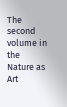The second volume in the Nature as Art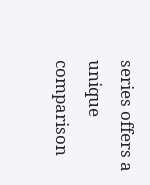series offers a unique comparison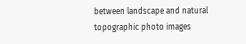between landscape and natural topographic photo images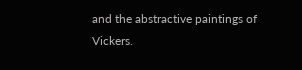and the abstractive paintings of Vickers.